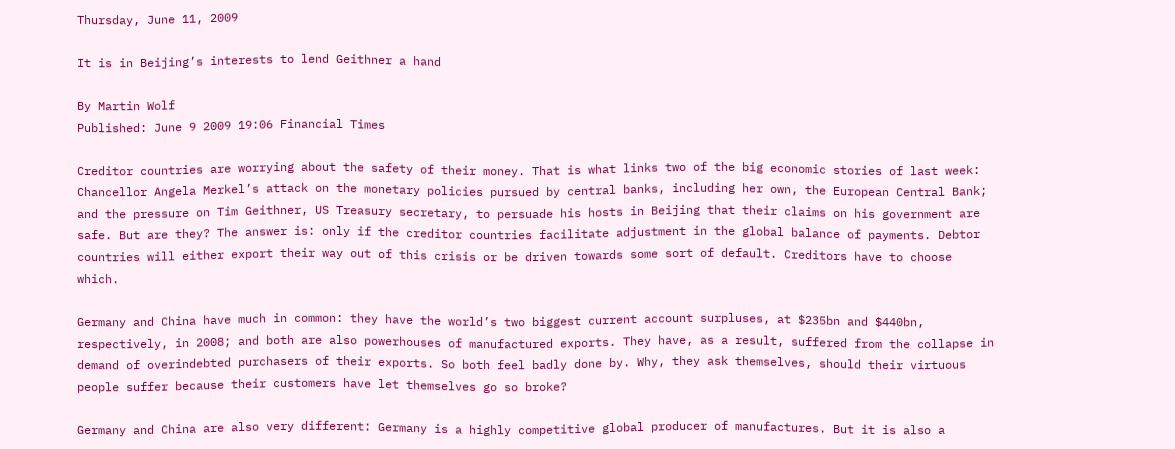Thursday, June 11, 2009

It is in Beijing’s interests to lend Geithner a hand

By Martin Wolf
Published: June 9 2009 19:06 Financial Times

Creditor countries are worrying about the safety of their money. That is what links two of the big economic stories of last week: Chancellor Angela Merkel’s attack on the monetary policies pursued by central banks, including her own, the European Central Bank; and the pressure on Tim Geithner, US Treasury secretary, to persuade his hosts in Beijing that their claims on his government are safe. But are they? The answer is: only if the creditor countries facilitate adjustment in the global balance of payments. Debtor countries will either export their way out of this crisis or be driven towards some sort of default. Creditors have to choose which.

Germany and China have much in common: they have the world’s two biggest current account surpluses, at $235bn and $440bn, respectively, in 2008; and both are also powerhouses of manufactured exports. They have, as a result, suffered from the collapse in demand of overindebted purchasers of their exports. So both feel badly done by. Why, they ask themselves, should their virtuous people suffer because their customers have let themselves go so broke?

Germany and China are also very different: Germany is a highly competitive global producer of manufactures. But it is also a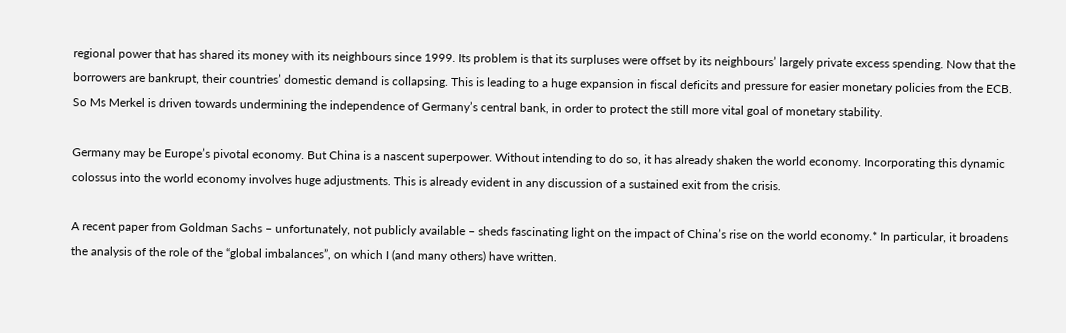regional power that has shared its money with its neighbours since 1999. Its problem is that its surpluses were offset by its neighbours’ largely private excess spending. Now that the borrowers are bankrupt, their countries’ domestic demand is collapsing. This is leading to a huge expansion in fiscal deficits and pressure for easier monetary policies from the ECB. So Ms Merkel is driven towards undermining the independence of Germany’s central bank, in order to protect the still more vital goal of monetary stability.

Germany may be Europe’s pivotal economy. But China is a nascent superpower. Without intending to do so, it has already shaken the world economy. Incorporating this dynamic colossus into the world economy involves huge adjustments. This is already evident in any discussion of a sustained exit from the crisis.

A recent paper from Goldman Sachs – unfortunately, not publicly available – sheds fascinating light on the impact of China’s rise on the world economy.* In particular, it broadens the analysis of the role of the “global imbalances”, on which I (and many others) have written.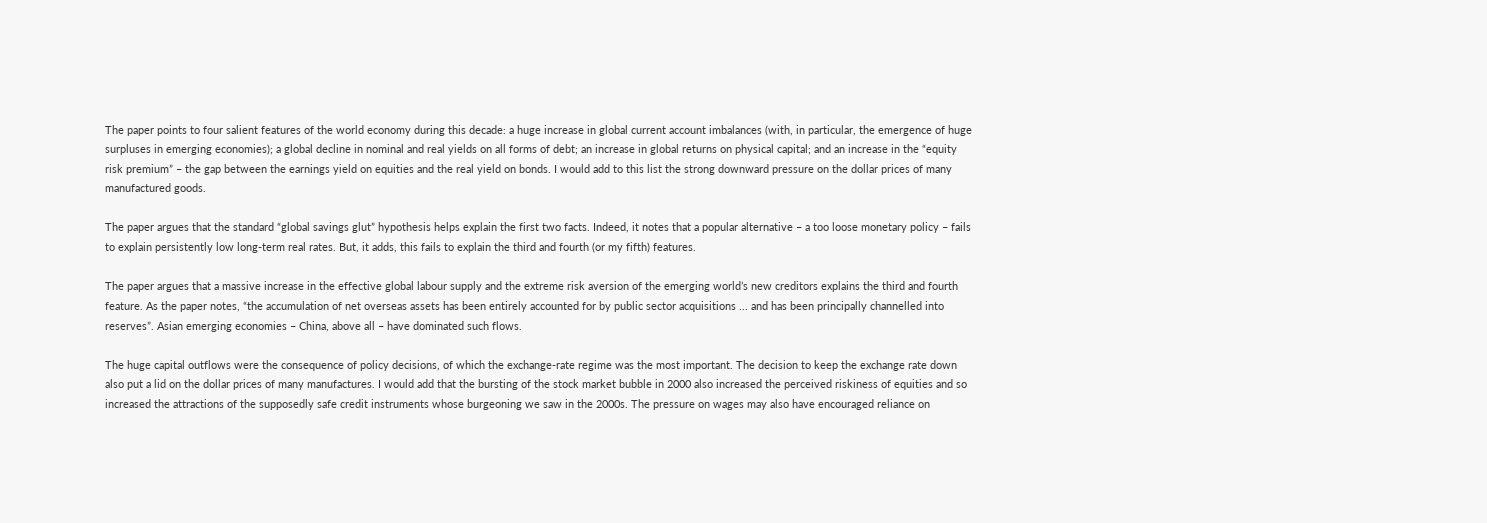The paper points to four salient features of the world economy during this decade: a huge increase in global current account imbalances (with, in particular, the emergence of huge surpluses in emerging economies); a global decline in nominal and real yields on all forms of debt; an increase in global returns on physical capital; and an increase in the “equity risk premium” – the gap between the earnings yield on equities and the real yield on bonds. I would add to this list the strong downward pressure on the dollar prices of many manufactured goods.

The paper argues that the standard “global savings glut” hypothesis helps explain the first two facts. Indeed, it notes that a popular alternative – a too loose monetary policy – fails to explain persistently low long-term real rates. But, it adds, this fails to explain the third and fourth (or my fifth) features.

The paper argues that a massive increase in the effective global labour supply and the extreme risk aversion of the emerging world’s new creditors explains the third and fourth feature. As the paper notes, “the accumulation of net overseas assets has been entirely accounted for by public sector acquisitions ... and has been principally channelled into reserves”. Asian emerging economies – China, above all – have dominated such flows.

The huge capital outflows were the consequence of policy decisions, of which the exchange-rate regime was the most important. The decision to keep the exchange rate down also put a lid on the dollar prices of many manufactures. I would add that the bursting of the stock market bubble in 2000 also increased the perceived riskiness of equities and so increased the attractions of the supposedly safe credit instruments whose burgeoning we saw in the 2000s. The pressure on wages may also have encouraged reliance on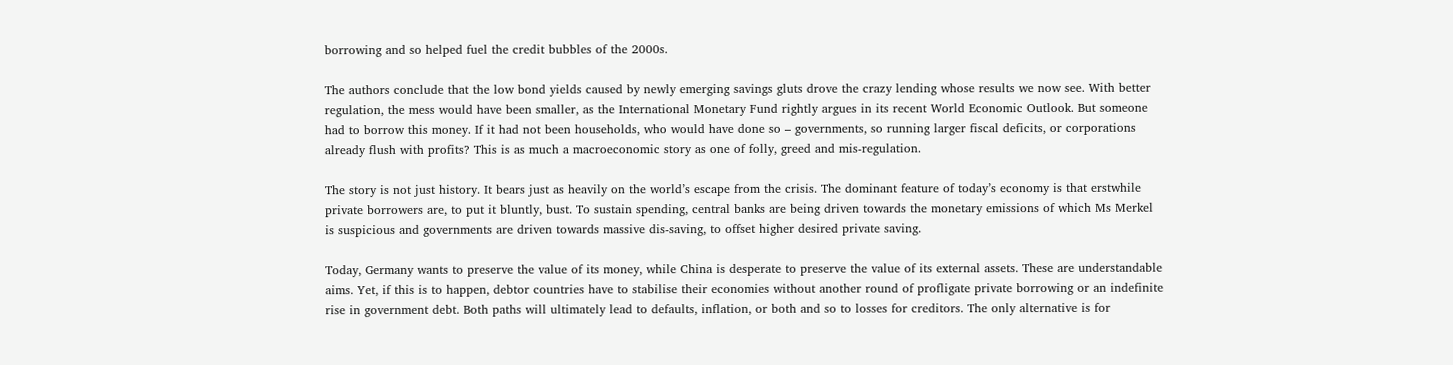borrowing and so helped fuel the credit bubbles of the 2000s.

The authors conclude that the low bond yields caused by newly emerging savings gluts drove the crazy lending whose results we now see. With better regulation, the mess would have been smaller, as the International Monetary Fund rightly argues in its recent World Economic Outlook. But someone had to borrow this money. If it had not been households, who would have done so – governments, so running larger fiscal deficits, or corporations already flush with profits? This is as much a macroeconomic story as one of folly, greed and mis-regulation.

The story is not just history. It bears just as heavily on the world’s escape from the crisis. The dominant feature of today’s economy is that erstwhile private borrowers are, to put it bluntly, bust. To sustain spending, central banks are being driven towards the monetary emissions of which Ms Merkel is suspicious and governments are driven towards massive dis-saving, to offset higher desired private saving.

Today, Germany wants to preserve the value of its money, while China is desperate to preserve the value of its external assets. These are understandable aims. Yet, if this is to happen, debtor countries have to stabilise their economies without another round of profligate private borrowing or an indefinite rise in government debt. Both paths will ultimately lead to defaults, inflation, or both and so to losses for creditors. The only alternative is for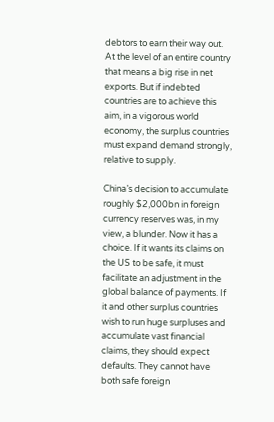debtors to earn their way out. At the level of an entire country that means a big rise in net exports. But if indebted countries are to achieve this aim, in a vigorous world economy, the surplus countries must expand demand strongly, relative to supply.

China’s decision to accumulate roughly $2,000bn in foreign currency reserves was, in my view, a blunder. Now it has a choice. If it wants its claims on the US to be safe, it must facilitate an adjustment in the global balance of payments. If it and other surplus countries wish to run huge surpluses and accumulate vast financial claims, they should expect defaults. They cannot have both safe foreign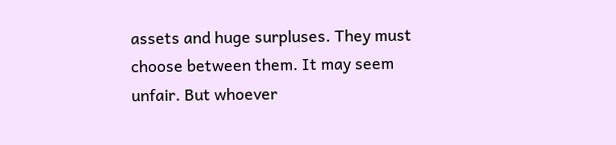assets and huge surpluses. They must choose between them. It may seem unfair. But whoever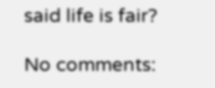said life is fair?

No comments: